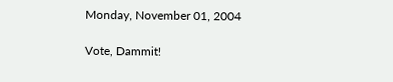Monday, November 01, 2004

Vote, Dammit!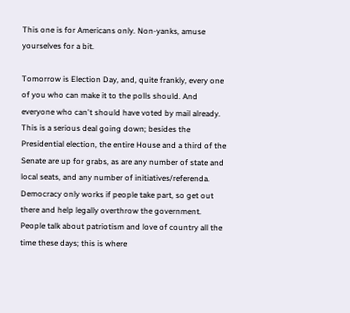This one is for Americans only. Non-yanks, amuse yourselves for a bit.

Tomorrow is Election Day, and, quite frankly, every one of you who can make it to the polls should. And everyone who can't should have voted by mail already. This is a serious deal going down; besides the Presidential election, the entire House and a third of the Senate are up for grabs, as are any number of state and local seats, and any number of initiatives/referenda. Democracy only works if people take part, so get out there and help legally overthrow the government. People talk about patriotism and love of country all the time these days; this is where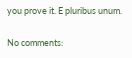you prove it. E pluribus unum.

No comments: